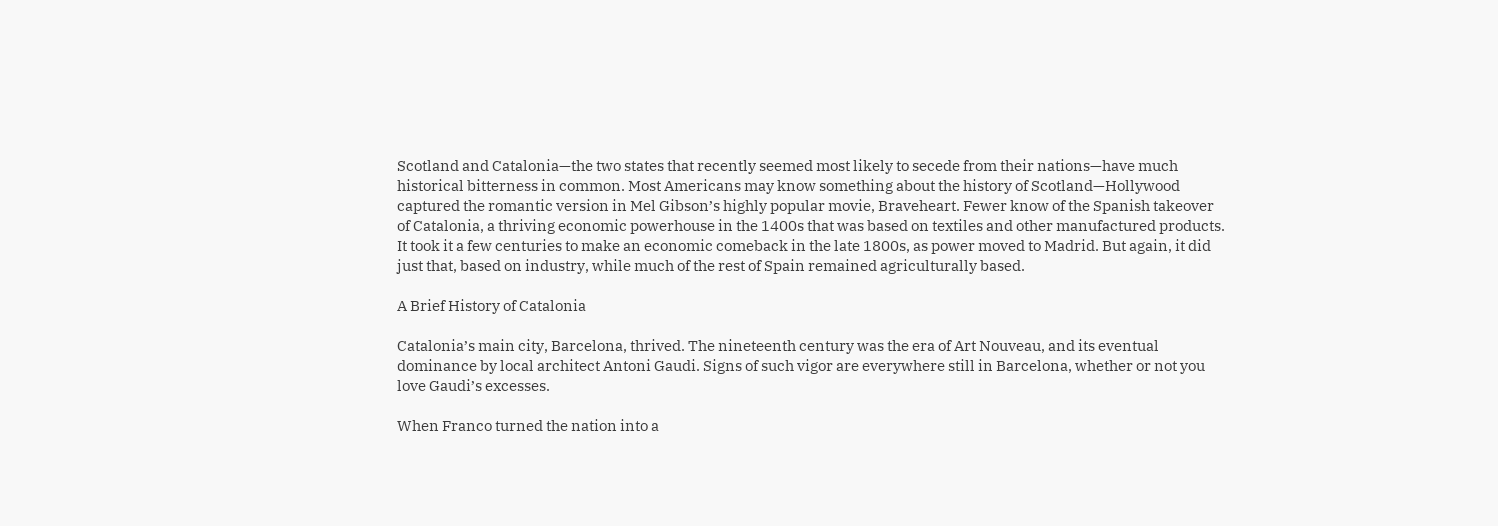Scotland and Catalonia—the two states that recently seemed most likely to secede from their nations—have much historical bitterness in common. Most Americans may know something about the history of Scotland—Hollywood captured the romantic version in Mel Gibson’s highly popular movie, Braveheart. Fewer know of the Spanish takeover of Catalonia, a thriving economic powerhouse in the 1400s that was based on textiles and other manufactured products. It took it a few centuries to make an economic comeback in the late 1800s, as power moved to Madrid. But again, it did just that, based on industry, while much of the rest of Spain remained agriculturally based.

A Brief History of Catalonia

Catalonia’s main city, Barcelona, thrived. The nineteenth century was the era of Art Nouveau, and its eventual dominance by local architect Antoni Gaudi. Signs of such vigor are everywhere still in Barcelona, whether or not you love Gaudi’s excesses.

When Franco turned the nation into a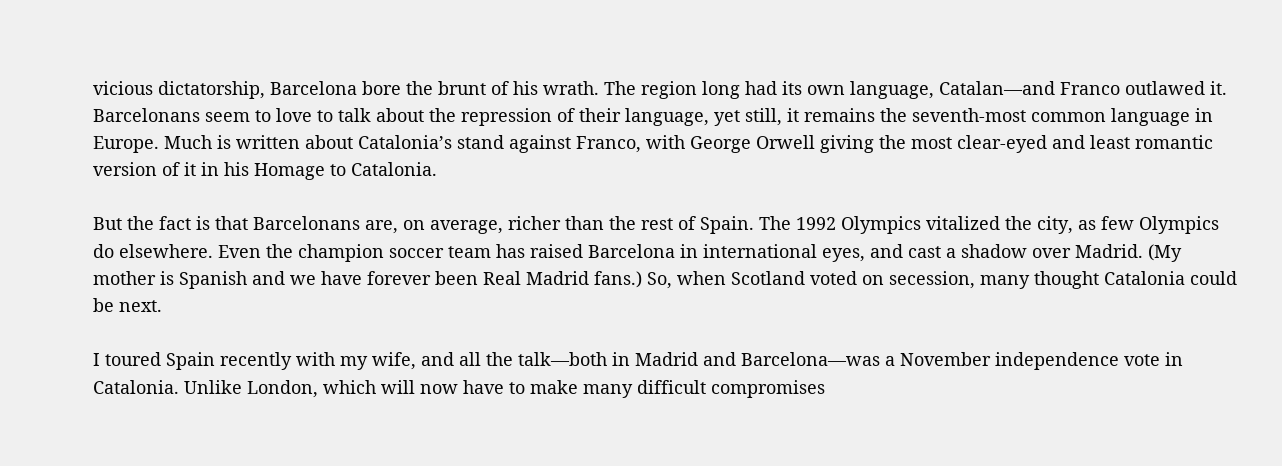vicious dictatorship, Barcelona bore the brunt of his wrath. The region long had its own language, Catalan—and Franco outlawed it. Barcelonans seem to love to talk about the repression of their language, yet still, it remains the seventh-most common language in Europe. Much is written about Catalonia’s stand against Franco, with George Orwell giving the most clear-eyed and least romantic version of it in his Homage to Catalonia.

But the fact is that Barcelonans are, on average, richer than the rest of Spain. The 1992 Olympics vitalized the city, as few Olympics do elsewhere. Even the champion soccer team has raised Barcelona in international eyes, and cast a shadow over Madrid. (My mother is Spanish and we have forever been Real Madrid fans.) So, when Scotland voted on secession, many thought Catalonia could be next.

I toured Spain recently with my wife, and all the talk—both in Madrid and Barcelona—was a November independence vote in Catalonia. Unlike London, which will now have to make many difficult compromises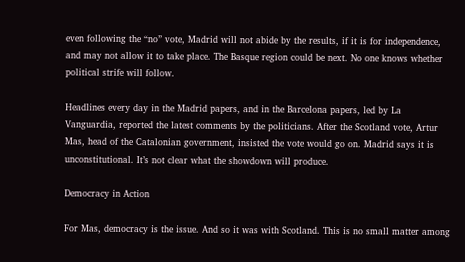even following the “no” vote, Madrid will not abide by the results, if it is for independence, and may not allow it to take place. The Basque region could be next. No one knows whether political strife will follow.

Headlines every day in the Madrid papers, and in the Barcelona papers, led by La Vanguardia, reported the latest comments by the politicians. After the Scotland vote, Artur Mas, head of the Catalonian government, insisted the vote would go on. Madrid says it is unconstitutional. It’s not clear what the showdown will produce.

Democracy in Action

For Mas, democracy is the issue. And so it was with Scotland. This is no small matter among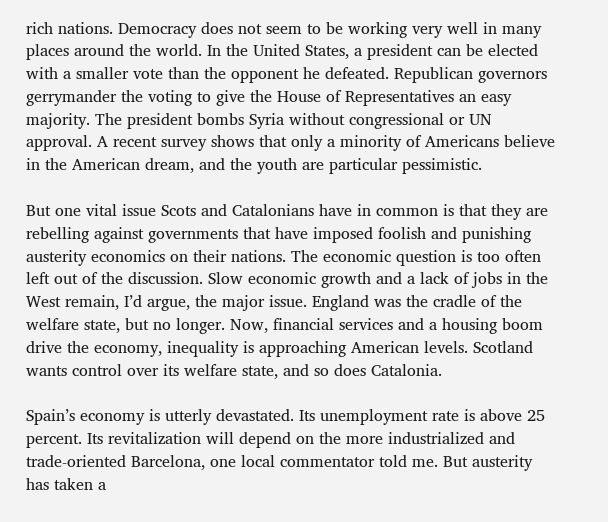rich nations. Democracy does not seem to be working very well in many places around the world. In the United States, a president can be elected with a smaller vote than the opponent he defeated. Republican governors gerrymander the voting to give the House of Representatives an easy majority. The president bombs Syria without congressional or UN approval. A recent survey shows that only a minority of Americans believe in the American dream, and the youth are particular pessimistic.

But one vital issue Scots and Catalonians have in common is that they are rebelling against governments that have imposed foolish and punishing austerity economics on their nations. The economic question is too often left out of the discussion. Slow economic growth and a lack of jobs in the West remain, I’d argue, the major issue. England was the cradle of the welfare state, but no longer. Now, financial services and a housing boom drive the economy, inequality is approaching American levels. Scotland wants control over its welfare state, and so does Catalonia.

Spain’s economy is utterly devastated. Its unemployment rate is above 25 percent. Its revitalization will depend on the more industrialized and trade-oriented Barcelona, one local commentator told me. But austerity has taken a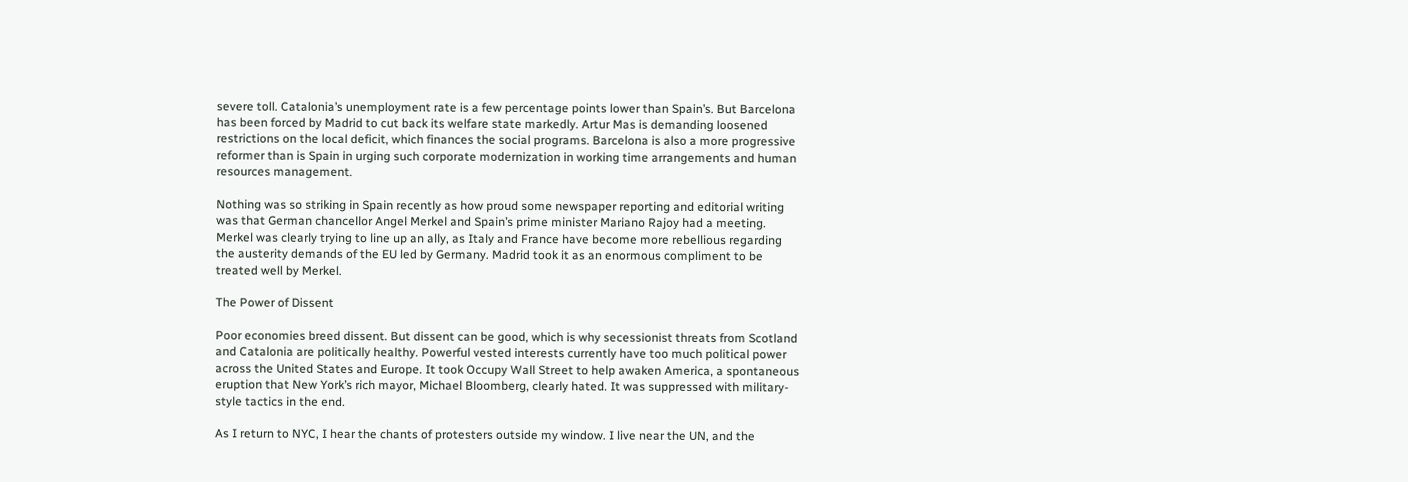severe toll. Catalonia’s unemployment rate is a few percentage points lower than Spain’s. But Barcelona has been forced by Madrid to cut back its welfare state markedly. Artur Mas is demanding loosened restrictions on the local deficit, which finances the social programs. Barcelona is also a more progressive reformer than is Spain in urging such corporate modernization in working time arrangements and human resources management.

Nothing was so striking in Spain recently as how proud some newspaper reporting and editorial writing was that German chancellor Angel Merkel and Spain’s prime minister Mariano Rajoy had a meeting. Merkel was clearly trying to line up an ally, as Italy and France have become more rebellious regarding the austerity demands of the EU led by Germany. Madrid took it as an enormous compliment to be treated well by Merkel.

The Power of Dissent

Poor economies breed dissent. But dissent can be good, which is why secessionist threats from Scotland and Catalonia are politically healthy. Powerful vested interests currently have too much political power across the United States and Europe. It took Occupy Wall Street to help awaken America, a spontaneous eruption that New York’s rich mayor, Michael Bloomberg, clearly hated. It was suppressed with military-style tactics in the end.

As I return to NYC, I hear the chants of protesters outside my window. I live near the UN, and the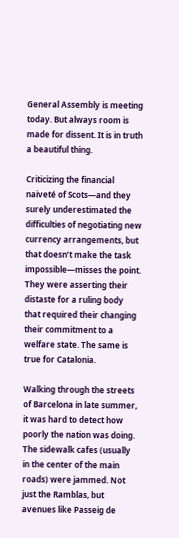General Assembly is meeting today. But always room is made for dissent. It is in truth a beautiful thing.

Criticizing the financial naiveté of Scots—and they surely underestimated the difficulties of negotiating new currency arrangements, but that doesn’t make the task impossible—misses the point. They were asserting their distaste for a ruling body that required their changing their commitment to a welfare state. The same is true for Catalonia.

Walking through the streets of Barcelona in late summer, it was hard to detect how poorly the nation was doing. The sidewalk cafes (usually in the center of the main roads) were jammed. Not just the Ramblas, but avenues like Passeig de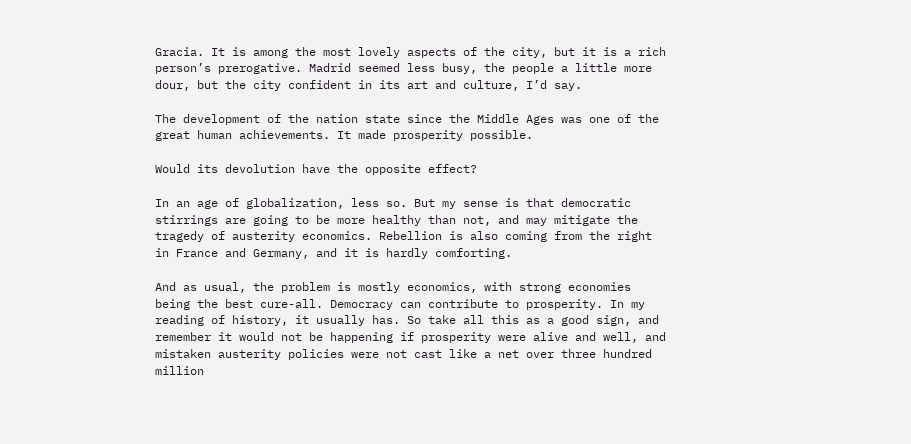Gracia. It is among the most lovely aspects of the city, but it is a rich person’s prerogative. Madrid seemed less busy, the people a little more dour, but the city confident in its art and culture, I’d say.

The development of the nation state since the Middle Ages was one of the great human achievements. It made prosperity possible.

Would its devolution have the opposite effect?

In an age of globalization, less so. But my sense is that democratic stirrings are going to be more healthy than not, and may mitigate the tragedy of austerity economics. Rebellion is also coming from the right in France and Germany, and it is hardly comforting.

And as usual, the problem is mostly economics, with strong economies being the best cure-all. Democracy can contribute to prosperity. In my reading of history, it usually has. So take all this as a good sign, and remember it would not be happening if prosperity were alive and well, and mistaken austerity policies were not cast like a net over three hundred million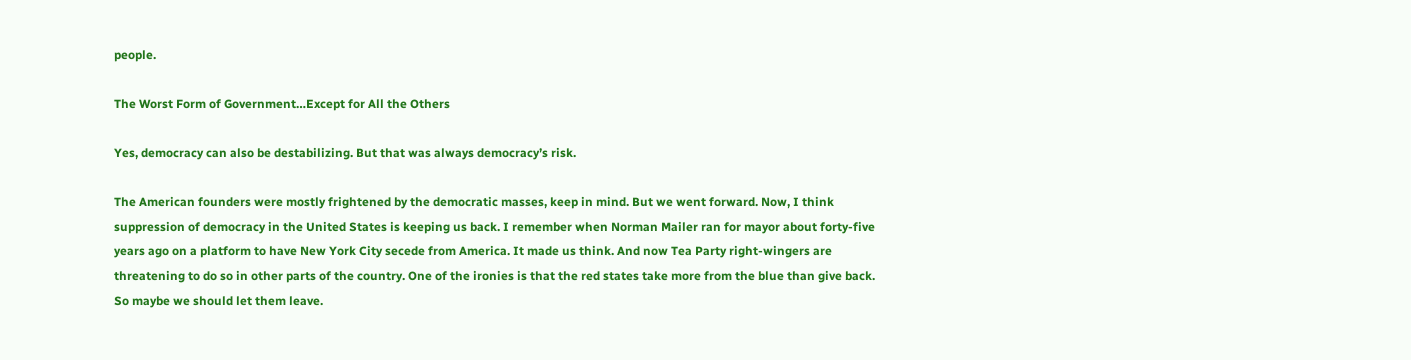people.

The Worst Form of Government…Except for All the Others

Yes, democracy can also be destabilizing. But that was always democracy’s risk.

The American founders were mostly frightened by the democratic masses, keep in mind. But we went forward. Now, I think suppression of democracy in the United States is keeping us back. I remember when Norman Mailer ran for mayor about forty-five years ago on a platform to have New York City secede from America. It made us think. And now Tea Party right-wingers are threatening to do so in other parts of the country. One of the ironies is that the red states take more from the blue than give back. So maybe we should let them leave.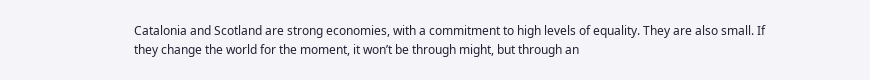Catalonia and Scotland are strong economies, with a commitment to high levels of equality. They are also small. If they change the world for the moment, it won’t be through might, but through an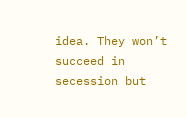idea. They won’t succeed in secession but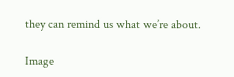they can remind us what we’re about.

Image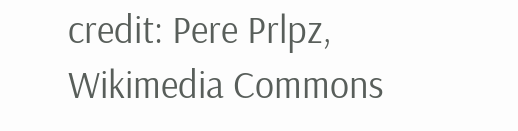credit: Pere Prlpz, Wikimedia Commons